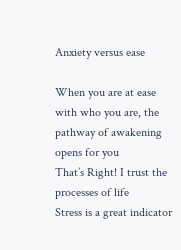Anxiety versus ease

When you are at ease with who you are, the pathway of awakening opens for you
That’s Right! I trust the processes of life
Stress is a great indicator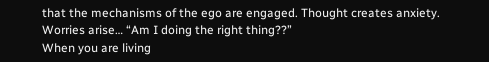that the mechanisms of the ego are engaged. Thought creates anxiety. Worries arise… “Am I doing the right thing??”
When you are living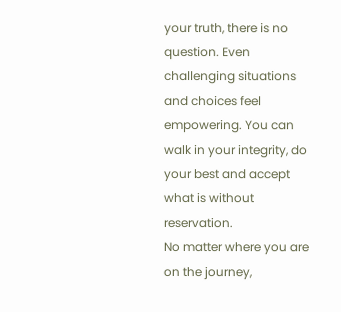your truth, there is no question. Even challenging situations and choices feel empowering. You can walk in your integrity, do your best and accept what is without reservation.
No matter where you are on the journey,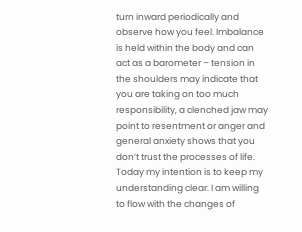turn inward periodically and observe how you feel. Imbalance is held within the body and can act as a barometer – tension in the shoulders may indicate that you are taking on too much responsibility, a clenched jaw may point to resentment or anger and general anxiety shows that you don’t trust the processes of life.
Today my intention is to keep my understanding clear. I am willing to flow with the changes of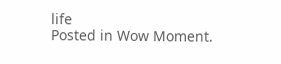life
Posted in Wow Moment.